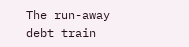The run-away debt train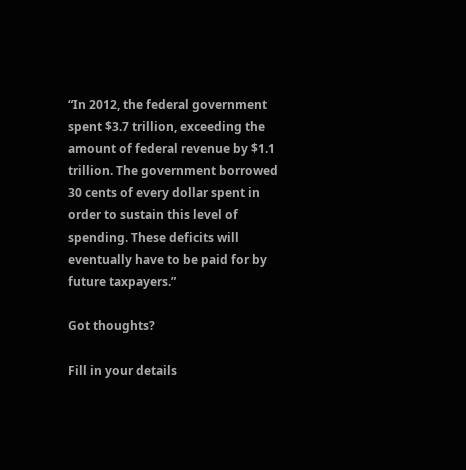“In 2012, the federal government spent $3.7 trillion, exceeding the amount of federal revenue by $1.1 trillion. The government borrowed 30 cents of every dollar spent in order to sustain this level of spending. These deficits will eventually have to be paid for by future taxpayers.”

Got thoughts?

Fill in your details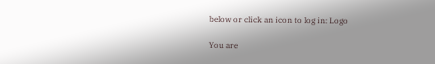below or click an icon to log in: Logo

You are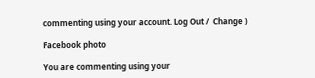commenting using your account. Log Out /  Change )

Facebook photo

You are commenting using your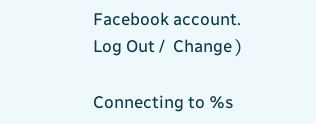Facebook account. Log Out /  Change )

Connecting to %s